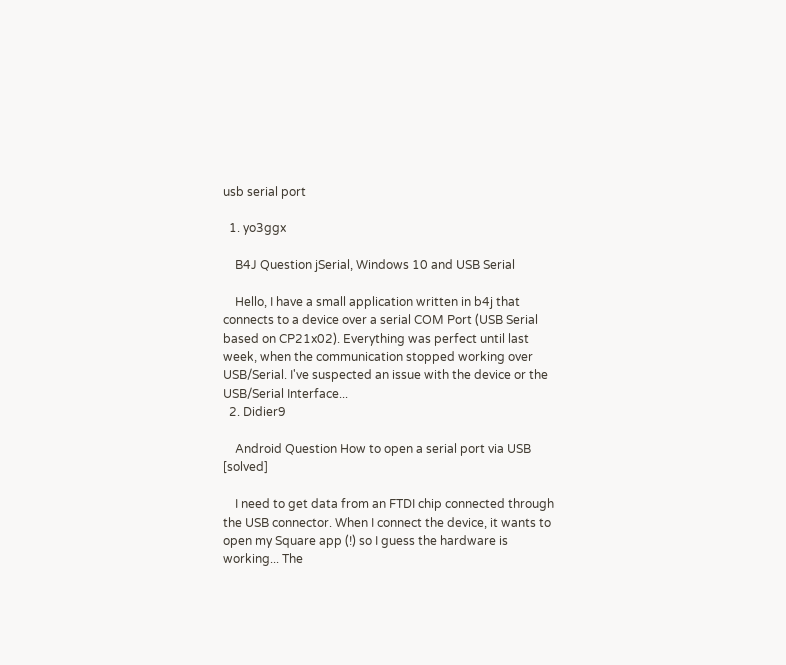usb serial port

  1. yo3ggx

    B4J Question jSerial, Windows 10 and USB Serial

    Hello, I have a small application written in b4j that connects to a device over a serial COM Port (USB Serial based on CP21x02). Everything was perfect until last week, when the communication stopped working over USB/Serial. I've suspected an issue with the device or the USB/Serial Interface...
  2. Didier9

    Android Question How to open a serial port via USB [solved]

    I need to get data from an FTDI chip connected through the USB connector. When I connect the device, it wants to open my Square app (!) so I guess the hardware is working... The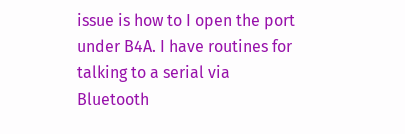issue is how to I open the port under B4A. I have routines for talking to a serial via Bluetooth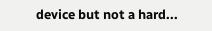device but not a hard...